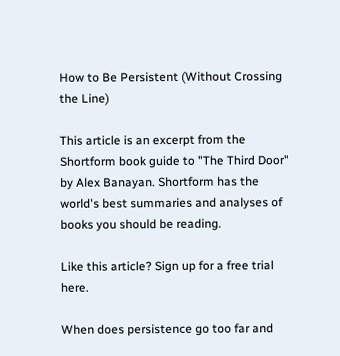How to Be Persistent (Without Crossing the Line)

This article is an excerpt from the Shortform book guide to "The Third Door" by Alex Banayan. Shortform has the world's best summaries and analyses of books you should be reading.

Like this article? Sign up for a free trial here.

When does persistence go too far and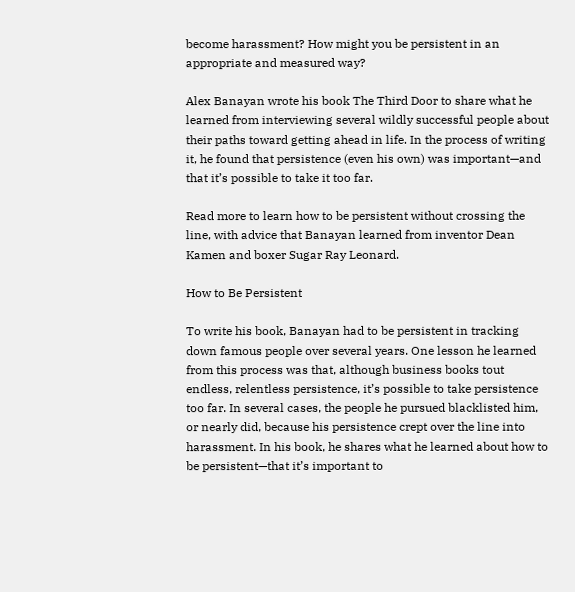become harassment? How might you be persistent in an appropriate and measured way?

Alex Banayan wrote his book The Third Door to share what he learned from interviewing several wildly successful people about their paths toward getting ahead in life. In the process of writing it, he found that persistence (even his own) was important—and that it’s possible to take it too far.

Read more to learn how to be persistent without crossing the line, with advice that Banayan learned from inventor Dean Kamen and boxer Sugar Ray Leonard.

How to Be Persistent

To write his book, Banayan had to be persistent in tracking down famous people over several years. One lesson he learned from this process was that, although business books tout endless, relentless persistence, it’s possible to take persistence too far. In several cases, the people he pursued blacklisted him, or nearly did, because his persistence crept over the line into harassment. In his book, he shares what he learned about how to be persistent—that it’s important to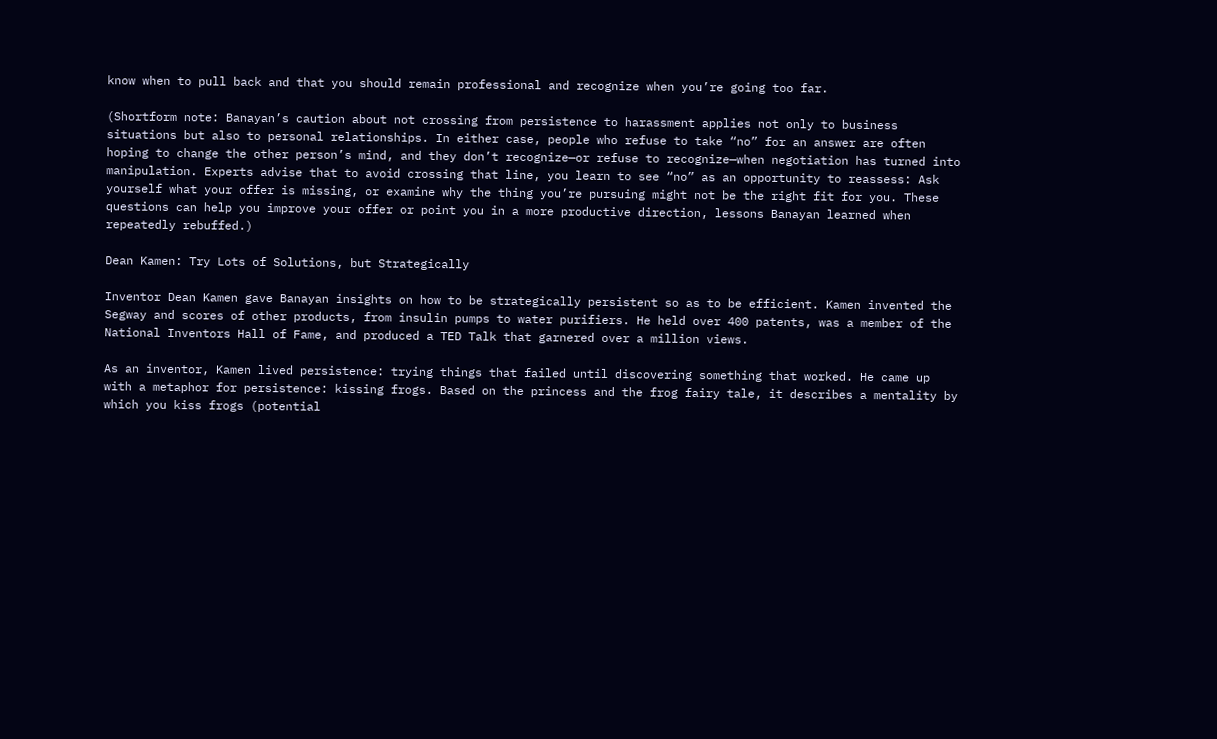know when to pull back and that you should remain professional and recognize when you’re going too far.

(Shortform note: Banayan’s caution about not crossing from persistence to harassment applies not only to business situations but also to personal relationships. In either case, people who refuse to take “no” for an answer are often hoping to change the other person’s mind, and they don’t recognize—or refuse to recognize—when negotiation has turned into manipulation. Experts advise that to avoid crossing that line, you learn to see “no” as an opportunity to reassess: Ask yourself what your offer is missing, or examine why the thing you’re pursuing might not be the right fit for you. These questions can help you improve your offer or point you in a more productive direction, lessons Banayan learned when repeatedly rebuffed.)

Dean Kamen: Try Lots of Solutions, but Strategically

Inventor Dean Kamen gave Banayan insights on how to be strategically persistent so as to be efficient. Kamen invented the Segway and scores of other products, from insulin pumps to water purifiers. He held over 400 patents, was a member of the National Inventors Hall of Fame, and produced a TED Talk that garnered over a million views.

As an inventor, Kamen lived persistence: trying things that failed until discovering something that worked. He came up with a metaphor for persistence: kissing frogs. Based on the princess and the frog fairy tale, it describes a mentality by which you kiss frogs (potential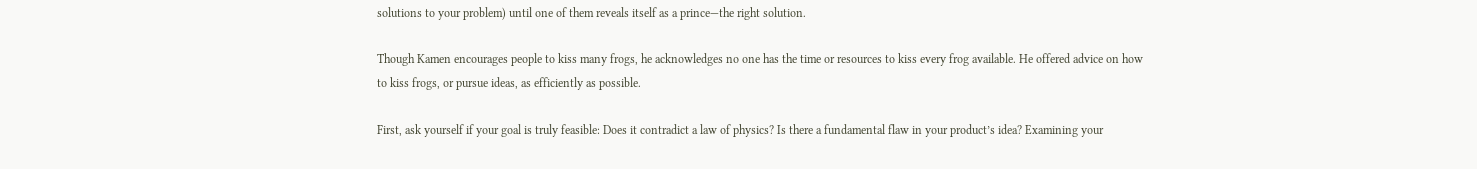solutions to your problem) until one of them reveals itself as a prince—the right solution.

Though Kamen encourages people to kiss many frogs, he acknowledges no one has the time or resources to kiss every frog available. He offered advice on how to kiss frogs, or pursue ideas, as efficiently as possible.

First, ask yourself if your goal is truly feasible: Does it contradict a law of physics? Is there a fundamental flaw in your product’s idea? Examining your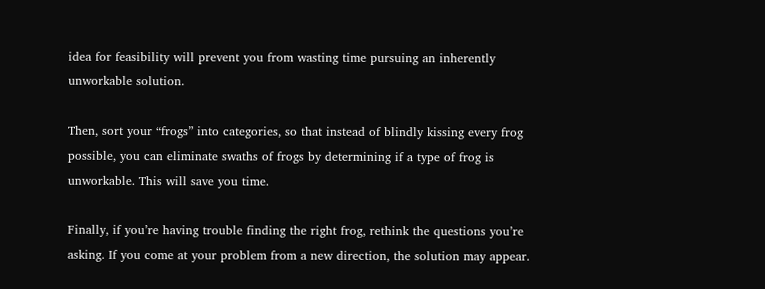idea for feasibility will prevent you from wasting time pursuing an inherently unworkable solution.

Then, sort your “frogs” into categories, so that instead of blindly kissing every frog possible, you can eliminate swaths of frogs by determining if a type of frog is unworkable. This will save you time.

Finally, if you’re having trouble finding the right frog, rethink the questions you’re asking. If you come at your problem from a new direction, the solution may appear.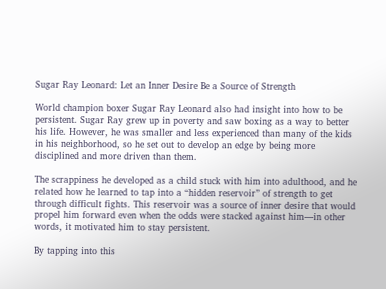Sugar Ray Leonard: Let an Inner Desire Be a Source of Strength

World champion boxer Sugar Ray Leonard also had insight into how to be persistent. Sugar Ray grew up in poverty and saw boxing as a way to better his life. However, he was smaller and less experienced than many of the kids in his neighborhood, so he set out to develop an edge by being more disciplined and more driven than them.

The scrappiness he developed as a child stuck with him into adulthood, and he related how he learned to tap into a “hidden reservoir” of strength to get through difficult fights. This reservoir was a source of inner desire that would propel him forward even when the odds were stacked against him—in other words, it motivated him to stay persistent.

By tapping into this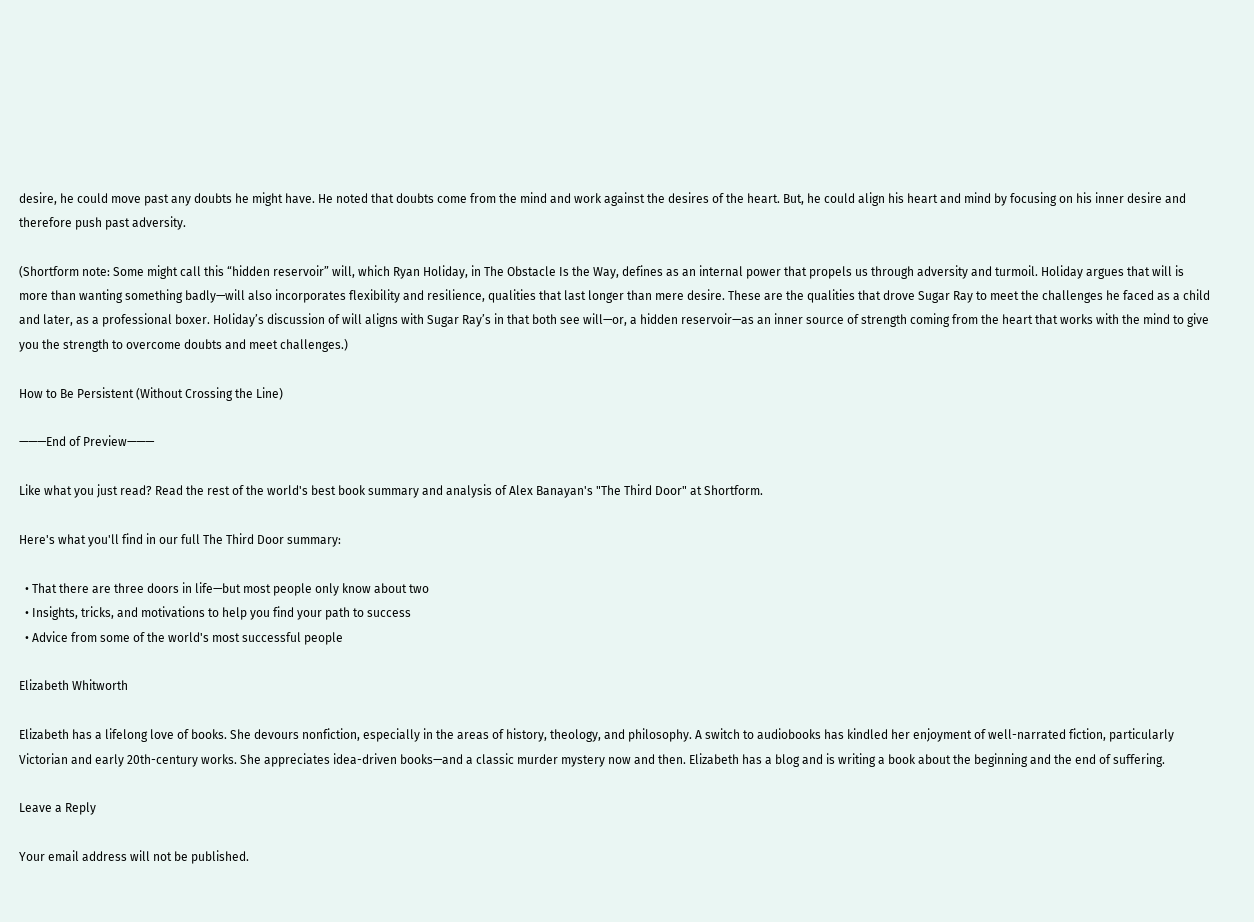desire, he could move past any doubts he might have. He noted that doubts come from the mind and work against the desires of the heart. But, he could align his heart and mind by focusing on his inner desire and therefore push past adversity.

(Shortform note: Some might call this “hidden reservoir” will, which Ryan Holiday, in The Obstacle Is the Way, defines as an internal power that propels us through adversity and turmoil. Holiday argues that will is more than wanting something badly—will also incorporates flexibility and resilience, qualities that last longer than mere desire. These are the qualities that drove Sugar Ray to meet the challenges he faced as a child and later, as a professional boxer. Holiday’s discussion of will aligns with Sugar Ray’s in that both see will—or, a hidden reservoir—as an inner source of strength coming from the heart that works with the mind to give you the strength to overcome doubts and meet challenges.)

How to Be Persistent (Without Crossing the Line)

———End of Preview———

Like what you just read? Read the rest of the world's best book summary and analysis of Alex Banayan's "The Third Door" at Shortform.

Here's what you'll find in our full The Third Door summary:

  • That there are three doors in life—but most people only know about two
  • Insights, tricks, and motivations to help you find your path to success
  • Advice from some of the world's most successful people

Elizabeth Whitworth

Elizabeth has a lifelong love of books. She devours nonfiction, especially in the areas of history, theology, and philosophy. A switch to audiobooks has kindled her enjoyment of well-narrated fiction, particularly Victorian and early 20th-century works. She appreciates idea-driven books—and a classic murder mystery now and then. Elizabeth has a blog and is writing a book about the beginning and the end of suffering.

Leave a Reply

Your email address will not be published.